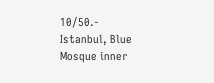10/50.- Istanbul, Blue Mosque inner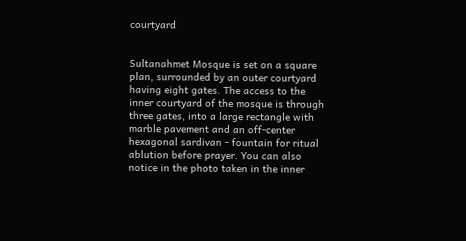courtyard


Sultanahmet Mosque is set on a square plan, surrounded by an outer courtyard having eight gates. The access to the inner courtyard of the mosque is through three gates, into a large rectangle with marble pavement and an off-center hexagonal sardivan - fountain for ritual ablution before prayer. You can also notice in the photo taken in the inner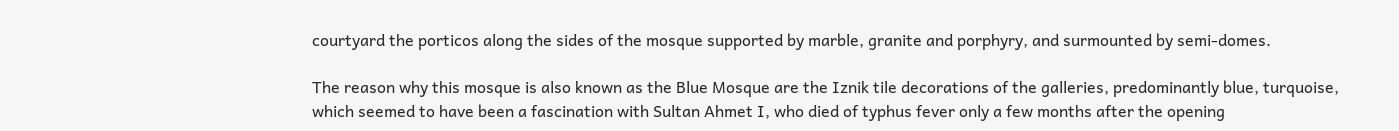courtyard the porticos along the sides of the mosque supported by marble, granite and porphyry, and surmounted by semi-domes.

The reason why this mosque is also known as the Blue Mosque are the Iznik tile decorations of the galleries, predominantly blue, turquoise, which seemed to have been a fascination with Sultan Ahmet I, who died of typhus fever only a few months after the opening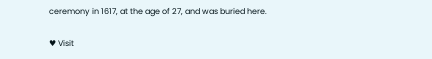ceremony in 1617, at the age of 27, and was buried here.

♥ Visit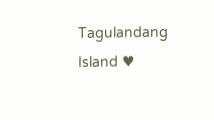Tagulandang Island ♥